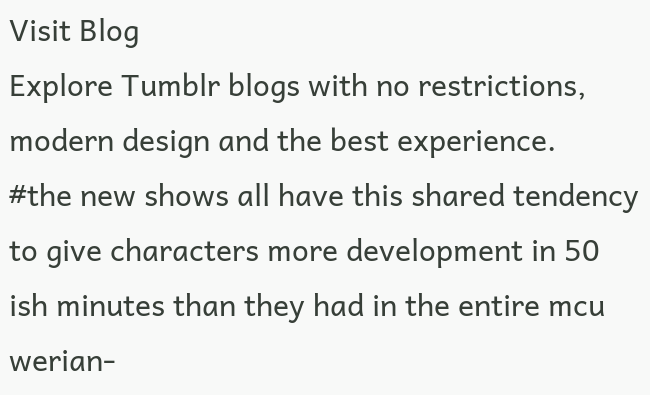Visit Blog
Explore Tumblr blogs with no restrictions, modern design and the best experience.
#the new shows all have this shared tendency to give characters more development in 50 ish minutes than they had in the entire mcu
werian-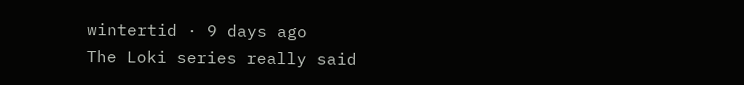wintertid · 9 days ago
The Loki series really said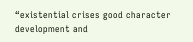“existential crises good character development and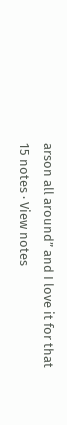arson all around” and I love it for that
15 notes · View notes